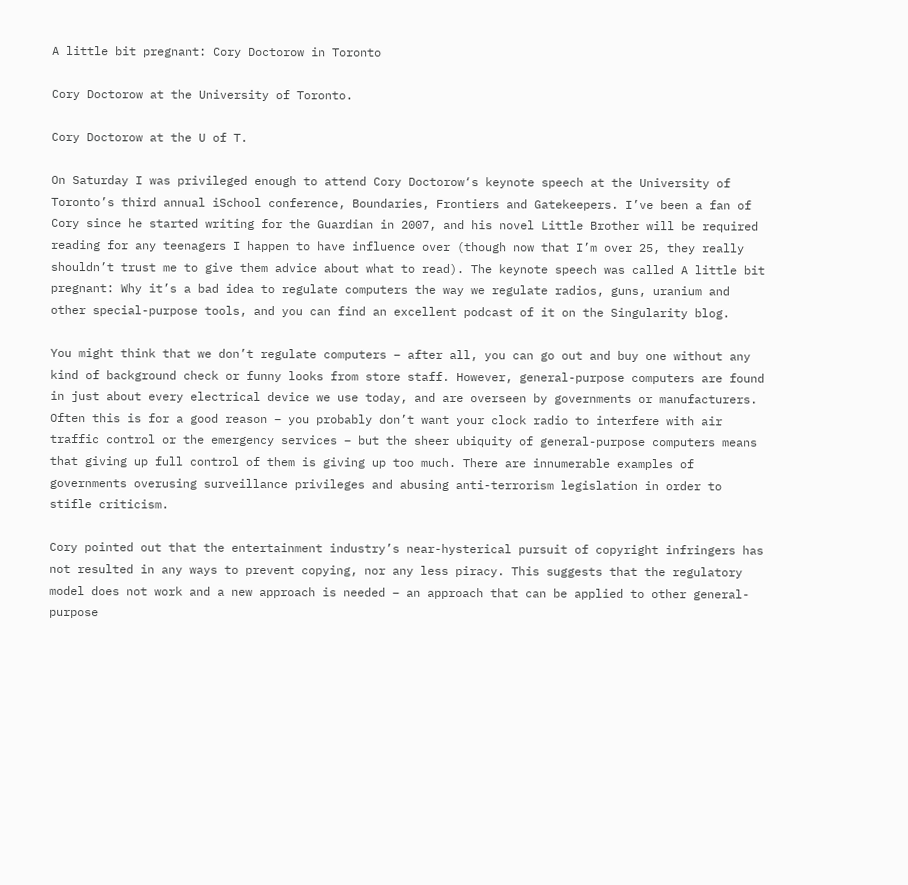A little bit pregnant: Cory Doctorow in Toronto

Cory Doctorow at the University of Toronto.

Cory Doctorow at the U of T.

On Saturday I was privileged enough to attend Cory Doctorow‘s keynote speech at the University of Toronto’s third annual iSchool conference, Boundaries, Frontiers and Gatekeepers. I’ve been a fan of Cory since he started writing for the Guardian in 2007, and his novel Little Brother will be required reading for any teenagers I happen to have influence over (though now that I’m over 25, they really shouldn’t trust me to give them advice about what to read). The keynote speech was called A little bit pregnant: Why it’s a bad idea to regulate computers the way we regulate radios, guns, uranium and other special-purpose tools, and you can find an excellent podcast of it on the Singularity blog.

You might think that we don’t regulate computers – after all, you can go out and buy one without any kind of background check or funny looks from store staff. However, general-purpose computers are found in just about every electrical device we use today, and are overseen by governments or manufacturers. Often this is for a good reason – you probably don’t want your clock radio to interfere with air traffic control or the emergency services – but the sheer ubiquity of general-purpose computers means that giving up full control of them is giving up too much. There are innumerable examples of governments overusing surveillance privileges and abusing anti-terrorism legislation in order to stifle criticism.

Cory pointed out that the entertainment industry’s near-hysterical pursuit of copyright infringers has not resulted in any ways to prevent copying, nor any less piracy. This suggests that the regulatory model does not work and a new approach is needed – an approach that can be applied to other general-purpose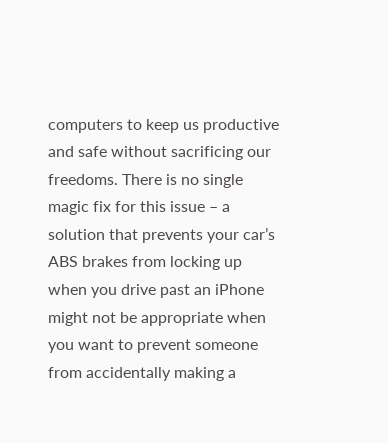computers to keep us productive and safe without sacrificing our freedoms. There is no single magic fix for this issue – a solution that prevents your car’s ABS brakes from locking up when you drive past an iPhone might not be appropriate when you want to prevent someone from accidentally making a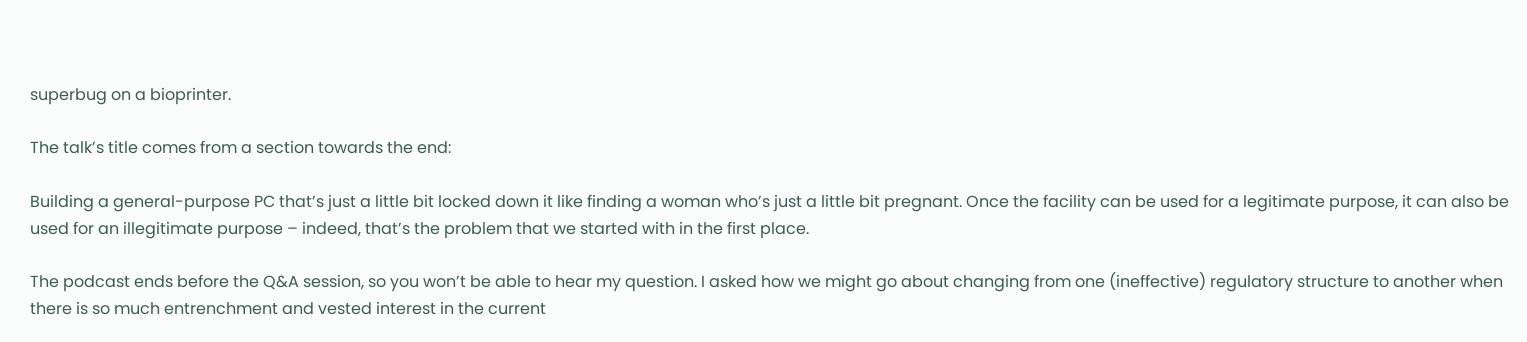superbug on a bioprinter.

The talk’s title comes from a section towards the end:

Building a general-purpose PC that’s just a little bit locked down it like finding a woman who’s just a little bit pregnant. Once the facility can be used for a legitimate purpose, it can also be used for an illegitimate purpose – indeed, that’s the problem that we started with in the first place.

The podcast ends before the Q&A session, so you won’t be able to hear my question. I asked how we might go about changing from one (ineffective) regulatory structure to another when there is so much entrenchment and vested interest in the current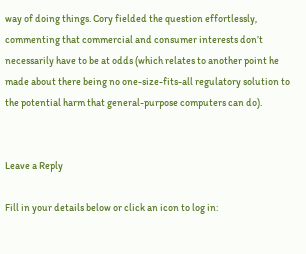way of doing things. Cory fielded the question effortlessly, commenting that commercial and consumer interests don’t necessarily have to be at odds (which relates to another point he made about there being no one-size-fits-all regulatory solution to the potential harm that general-purpose computers can do).


Leave a Reply

Fill in your details below or click an icon to log in: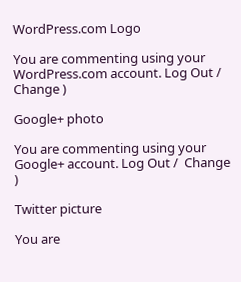WordPress.com Logo

You are commenting using your WordPress.com account. Log Out /  Change )

Google+ photo

You are commenting using your Google+ account. Log Out /  Change )

Twitter picture

You are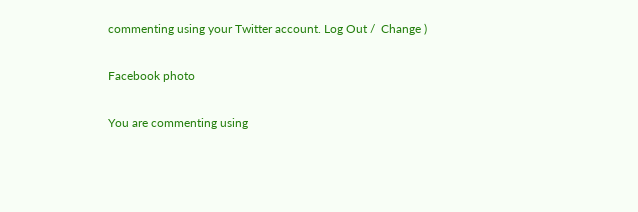commenting using your Twitter account. Log Out /  Change )

Facebook photo

You are commenting using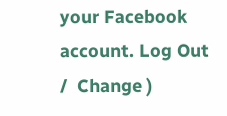your Facebook account. Log Out /  Change )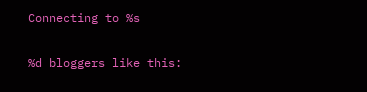Connecting to %s

%d bloggers like this: